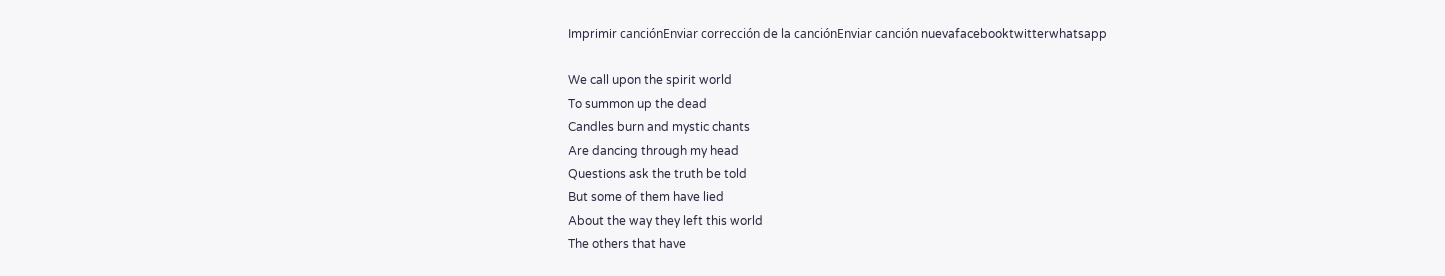Imprimir canciónEnviar corrección de la canciónEnviar canción nuevafacebooktwitterwhatsapp

We call upon the spirit world
To summon up the dead
Candles burn and mystic chants
Are dancing through my head
Questions ask the truth be told
But some of them have lied
About the way they left this world
The others that have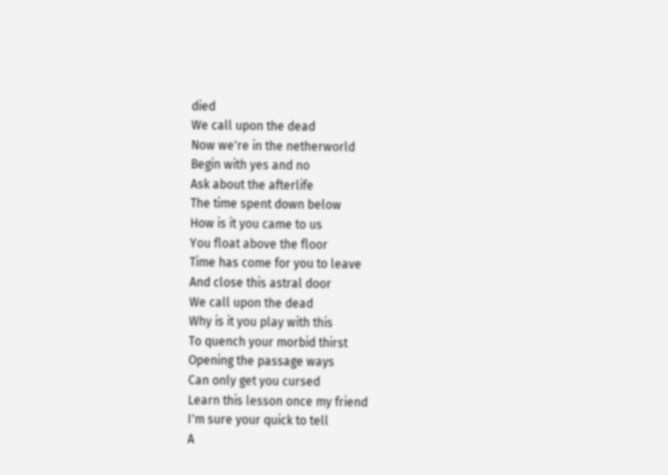died
We call upon the dead
Now we're in the netherworld
Begin with yes and no
Ask about the afterlife
The time spent down below
How is it you came to us
You float above the floor
Time has come for you to leave
And close this astral door
We call upon the dead
Why is it you play with this
To quench your morbid thirst
Opening the passage ways
Can only get you cursed
Learn this lesson once my friend
I'm sure your quick to tell
A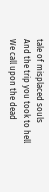tale of misplaced souls
And the trip you took to hell
We call upon the dead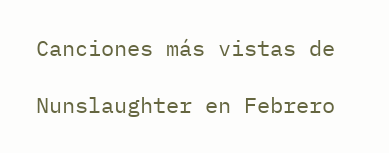Canciones más vistas de

Nunslaughter en Febrero